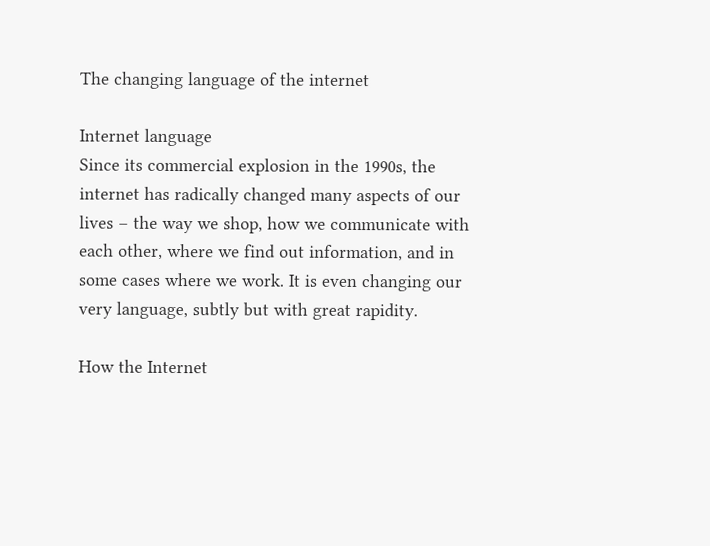The changing language of the internet

Internet language
Since its commercial explosion in the 1990s, the internet has radically changed many aspects of our lives – the way we shop, how we communicate with each other, where we find out information, and in some cases where we work. It is even changing our very language, subtly but with great rapidity.

How the Internet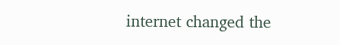internet changed the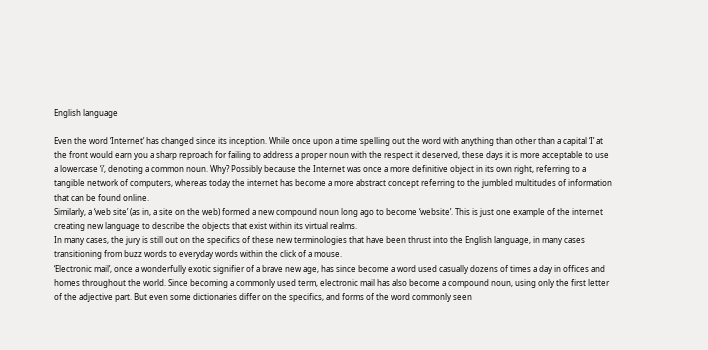English language

Even the word ‘Internet’ has changed since its inception. While once upon a time spelling out the word with anything than other than a capital ‘I’ at the front would earn you a sharp reproach for failing to address a proper noun with the respect it deserved, these days it is more acceptable to use a lowercase ‘i’, denoting a common noun. Why? Possibly because the Internet was once a more definitive object in its own right, referring to a tangible network of computers, whereas today the internet has become a more abstract concept referring to the jumbled multitudes of information that can be found online.
Similarly, a ‘web site’ (as in, a site on the web) formed a new compound noun long ago to become ‘website’. This is just one example of the internet creating new language to describe the objects that exist within its virtual realms.
In many cases, the jury is still out on the specifics of these new terminologies that have been thrust into the English language, in many cases transitioning from buzz words to everyday words within the click of a mouse.
‘Electronic mail’, once a wonderfully exotic signifier of a brave new age, has since become a word used casually dozens of times a day in offices and homes throughout the world. Since becoming a commonly used term, electronic mail has also become a compound noun, using only the first letter of the adjective part. But even some dictionaries differ on the specifics, and forms of the word commonly seen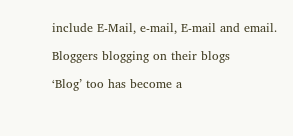include E-Mail, e-mail, E-mail and email.

Bloggers blogging on their blogs

‘Blog’ too has become a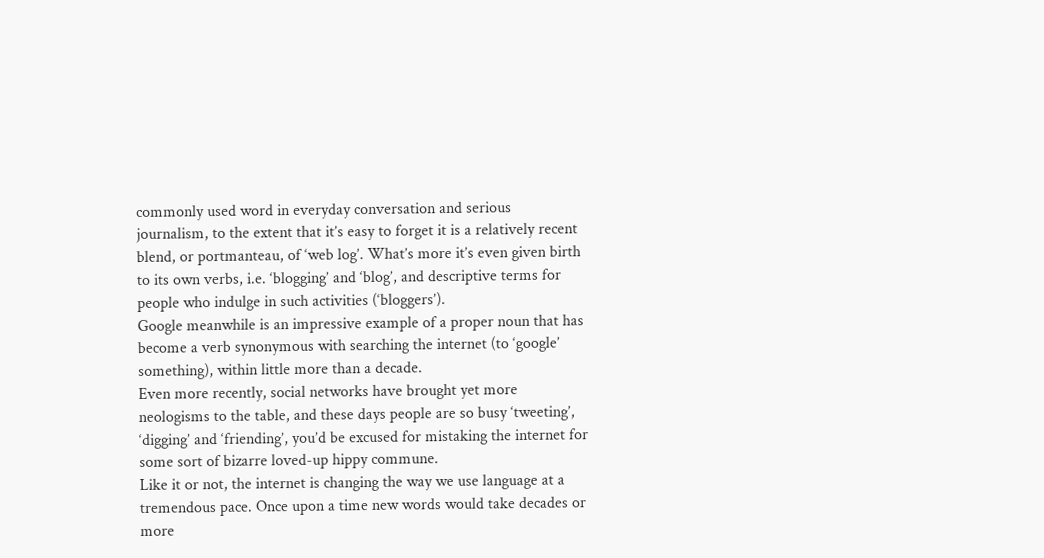commonly used word in everyday conversation and serious journalism, to the extent that it’s easy to forget it is a relatively recent blend, or portmanteau, of ‘web log’. What’s more it’s even given birth to its own verbs, i.e. ‘blogging’ and ‘blog’, and descriptive terms for people who indulge in such activities (‘bloggers’).
Google meanwhile is an impressive example of a proper noun that has become a verb synonymous with searching the internet (to ‘google’ something), within little more than a decade.
Even more recently, social networks have brought yet more neologisms to the table, and these days people are so busy ‘tweeting’, ‘digging’ and ‘friending’, you’d be excused for mistaking the internet for some sort of bizarre loved-up hippy commune.
Like it or not, the internet is changing the way we use language at a tremendous pace. Once upon a time new words would take decades or more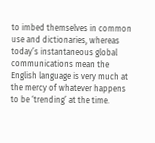to imbed themselves in common use and dictionaries, whereas today’s instantaneous global communications mean the English language is very much at the mercy of whatever happens to be ‘trending’ at the time.